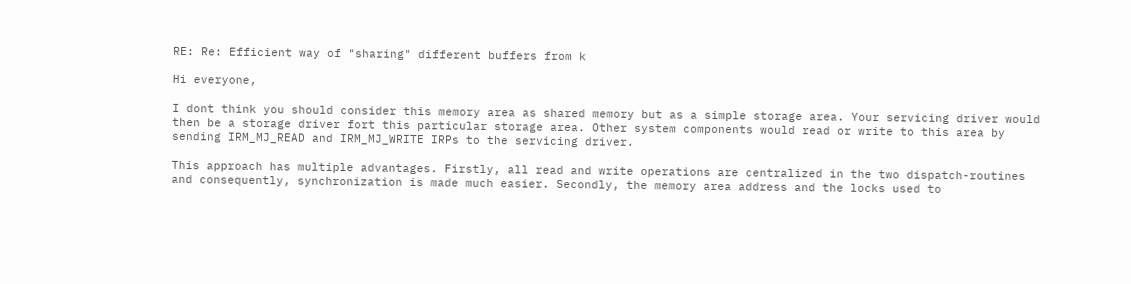RE: Re: Efficient way of "sharing" different buffers from k

Hi everyone,

I dont think you should consider this memory area as shared memory but as a simple storage area. Your servicing driver would then be a storage driver fort this particular storage area. Other system components would read or write to this area by sending IRM_MJ_READ and IRM_MJ_WRITE IRPs to the servicing driver.

This approach has multiple advantages. Firstly, all read and write operations are centralized in the two dispatch-routines and consequently, synchronization is made much easier. Secondly, the memory area address and the locks used to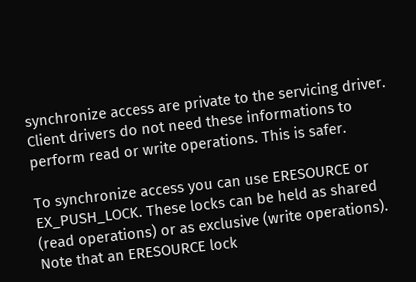synchronize access are private to the servicing driver. Client drivers do not need these informations to perform read or write operations. This is safer.

To synchronize access you can use ERESOURCE or EX_PUSH_LOCK. These locks can be held as shared (read operations) or as exclusive (write operations). Note that an ERESOURCE lock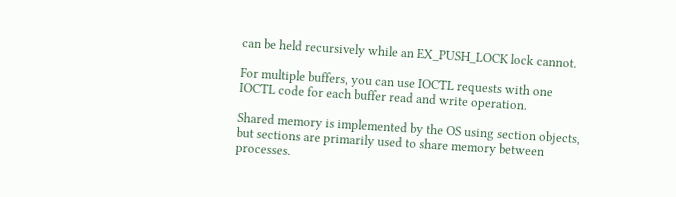can be held recursively while an EX_PUSH_LOCK lock cannot.

For multiple buffers, you can use IOCTL requests with one IOCTL code for each buffer read and write operation.

Shared memory is implemented by the OS using section objects, but sections are primarily used to share memory between processes.